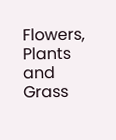Flowers, Plants and Grass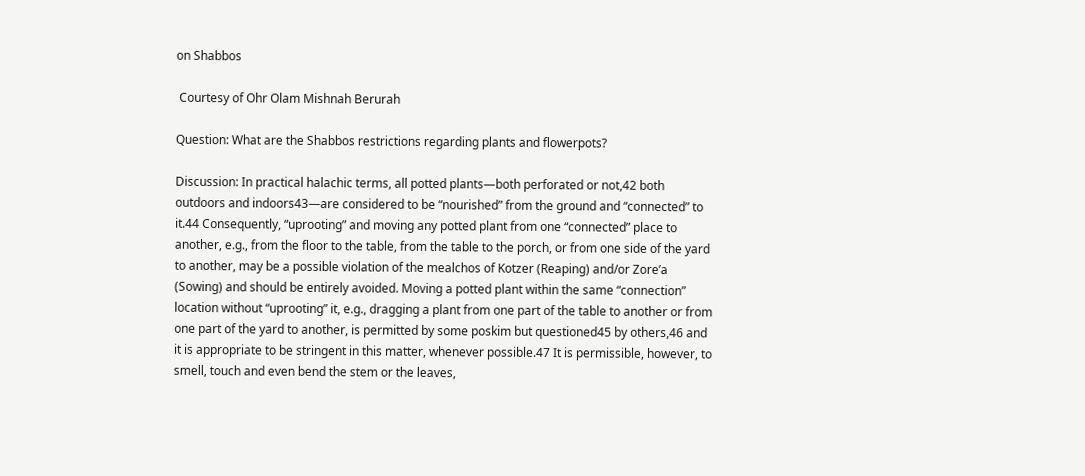on Shabbos

 Courtesy of Ohr Olam Mishnah Berurah

Question: What are the Shabbos restrictions regarding plants and flowerpots?

Discussion: In practical halachic terms, all potted plants—both perforated or not,42 both outdoors and indoors43—are considered to be “nourished” from the ground and “connected” to it.44 Consequently, “uprooting” and moving any potted plant from one “connected” place to another, e.g., from the floor to the table, from the table to the porch, or from one side of the yard to another, may be a possible violation of the mealchos of Kotzer (Reaping) and/or Zore’a (Sowing) and should be entirely avoided. Moving a potted plant within the same “connection” location without “uprooting” it, e.g., dragging a plant from one part of the table to another or from one part of the yard to another, is permitted by some poskim but questioned45 by others,46 and it is appropriate to be stringent in this matter, whenever possible.47 It is permissible, however, to smell, touch and even bend the stem or the leaves,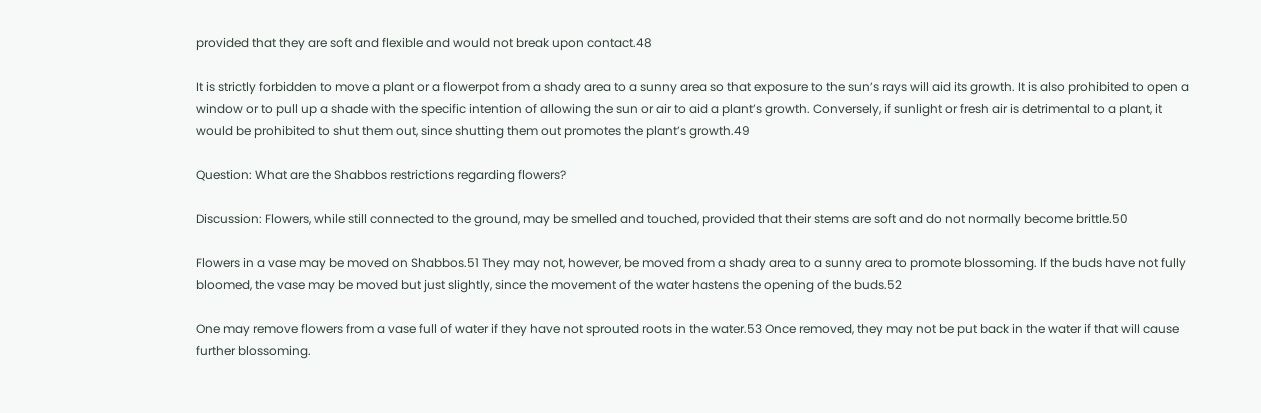provided that they are soft and flexible and would not break upon contact.48

It is strictly forbidden to move a plant or a flowerpot from a shady area to a sunny area so that exposure to the sun’s rays will aid its growth. It is also prohibited to open a window or to pull up a shade with the specific intention of allowing the sun or air to aid a plant’s growth. Conversely, if sunlight or fresh air is detrimental to a plant, it would be prohibited to shut them out, since shutting them out promotes the plant’s growth.49

Question: What are the Shabbos restrictions regarding flowers?

Discussion: Flowers, while still connected to the ground, may be smelled and touched, provided that their stems are soft and do not normally become brittle.50

Flowers in a vase may be moved on Shabbos.51 They may not, however, be moved from a shady area to a sunny area to promote blossoming. If the buds have not fully bloomed, the vase may be moved but just slightly, since the movement of the water hastens the opening of the buds.52

One may remove flowers from a vase full of water if they have not sprouted roots in the water.53 Once removed, they may not be put back in the water if that will cause further blossoming.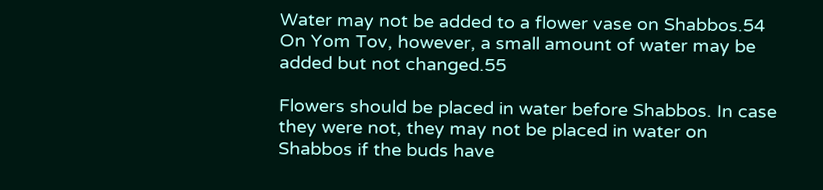Water may not be added to a flower vase on Shabbos.54 On Yom Tov, however, a small amount of water may be added but not changed.55

Flowers should be placed in water before Shabbos. In case they were not, they may not be placed in water on Shabbos if the buds have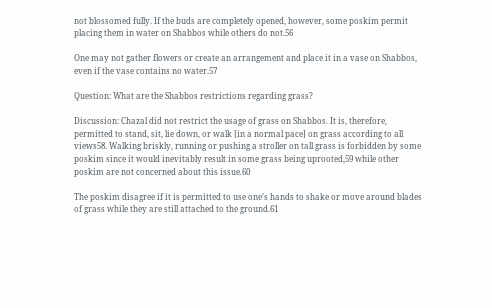not blossomed fully. If the buds are completely opened, however, some poskim permit placing them in water on Shabbos while others do not.56

One may not gather flowers or create an arrangement and place it in a vase on Shabbos, even if the vase contains no water.57

Question: What are the Shabbos restrictions regarding grass?

Discussion: Chazal did not restrict the usage of grass on Shabbos. It is, therefore, permitted to stand, sit, lie down, or walk [in a normal pace] on grass according to all views58. Walking briskly, running or pushing a stroller on tall grass is forbidden by some poskim since it would inevitably result in some grass being uprooted,59 while other poskim are not concerned about this issue.60

The poskim disagree if it is permitted to use one’s hands to shake or move around blades of grass while they are still attached to the ground.61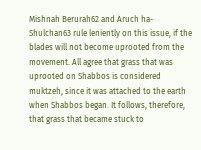Mishnah Berurah62 and Aruch ha-Shulchan63 rule leniently on this issue, if the blades will not become uprooted from the movement. All agree that grass that was uprooted on Shabbos is considered muktzeh, since it was attached to the earth when Shabbos began. It follows, therefore, that grass that became stuck to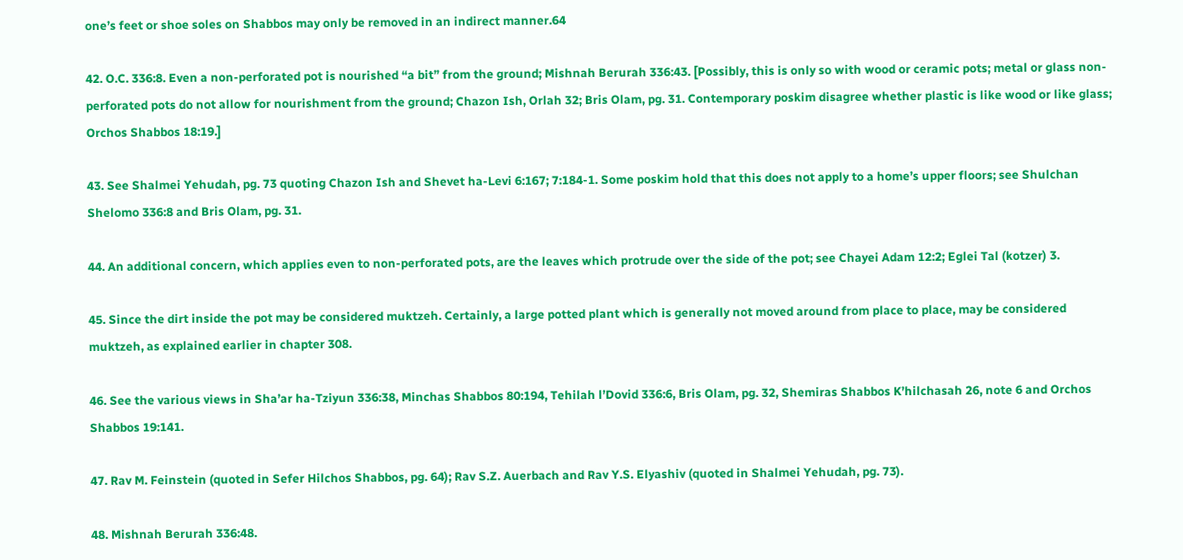one’s feet or shoe soles on Shabbos may only be removed in an indirect manner.64

42. O.C. 336:8. Even a non-perforated pot is nourished “a bit” from the ground; Mishnah Berurah 336:43. [Possibly, this is only so with wood or ceramic pots; metal or glass non-perforated pots do not allow for nourishment from the ground; Chazon Ish, Orlah 32; Bris Olam, pg. 31. Contemporary poskim disagree whether plastic is like wood or like glass; Orchos Shabbos 18:19.]

43. See Shalmei Yehudah, pg. 73 quoting Chazon Ish and Shevet ha-Levi 6:167; 7:184-1. Some poskim hold that this does not apply to a home’s upper floors; see Shulchan Shelomo 336:8 and Bris Olam, pg. 31.

44. An additional concern, which applies even to non-perforated pots, are the leaves which protrude over the side of the pot; see Chayei Adam 12:2; Eglei Tal (kotzer) 3.

45. Since the dirt inside the pot may be considered muktzeh. Certainly, a large potted plant which is generally not moved around from place to place, may be considered muktzeh, as explained earlier in chapter 308.

46. See the various views in Sha’ar ha-Tziyun 336:38, Minchas Shabbos 80:194, Tehilah l’Dovid 336:6, Bris Olam, pg. 32, Shemiras Shabbos K’hilchasah 26, note 6 and Orchos Shabbos 19:141.

47. Rav M. Feinstein (quoted in Sefer Hilchos Shabbos, pg. 64); Rav S.Z. Auerbach and Rav Y.S. Elyashiv (quoted in Shalmei Yehudah, pg. 73).

48. Mishnah Berurah 336:48.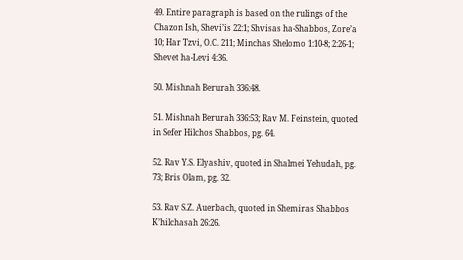49. Entire paragraph is based on the rulings of the Chazon Ish, Shevi’is 22:1; Shvisas ha-Shabbos, Zore’a 10; Har Tzvi, O.C. 211; Minchas Shelomo 1:10-8; 2:26-1; Shevet ha-Levi 4:36.

50. Mishnah Berurah 336:48.

51. Mishnah Berurah 336:53; Rav M. Feinstein, quoted in Sefer Hilchos Shabbos, pg. 64.

52. Rav Y.S. Elyashiv, quoted in Shalmei Yehudah, pg. 73; Bris Olam, pg. 32.

53. Rav S.Z. Auerbach, quoted in Shemiras Shabbos K’hilchasah 26:26.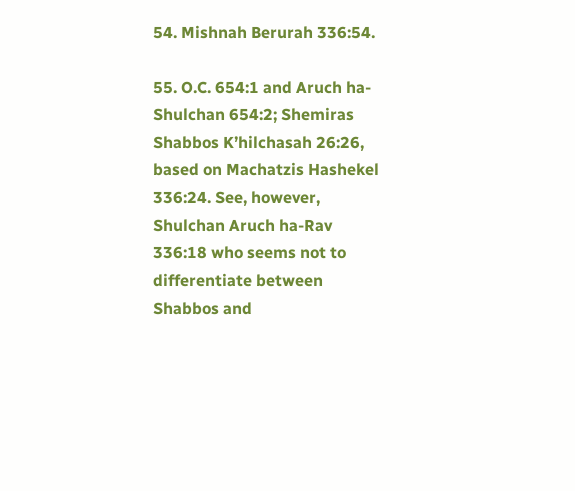54. Mishnah Berurah 336:54.

55. O.C. 654:1 and Aruch ha-Shulchan 654:2; Shemiras Shabbos K’hilchasah 26:26, based on Machatzis Hashekel 336:24. See, however, Shulchan Aruch ha-Rav 336:18 who seems not to differentiate between Shabbos and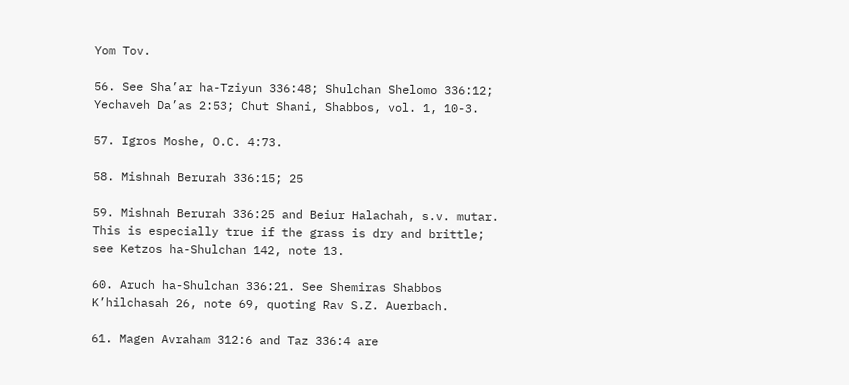Yom Tov.

56. See Sha’ar ha-Tziyun 336:48; Shulchan Shelomo 336:12; Yechaveh Da’as 2:53; Chut Shani, Shabbos, vol. 1, 10-3.

57. Igros Moshe, O.C. 4:73.

58. Mishnah Berurah 336:15; 25

59. Mishnah Berurah 336:25 and Beiur Halachah, s.v. mutar. This is especially true if the grass is dry and brittle; see Ketzos ha-Shulchan 142, note 13.

60. Aruch ha-Shulchan 336:21. See Shemiras Shabbos K’hilchasah 26, note 69, quoting Rav S.Z. Auerbach.

61. Magen Avraham 312:6 and Taz 336:4 are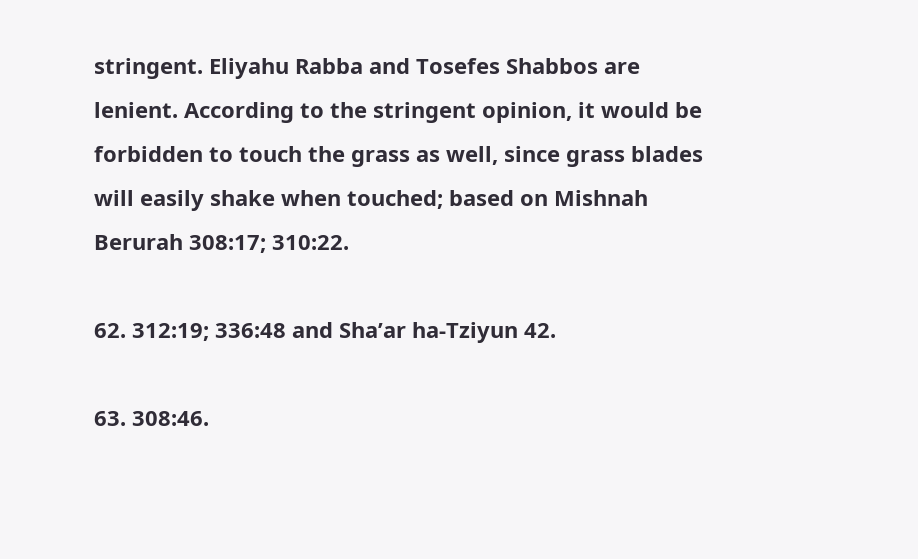stringent. Eliyahu Rabba and Tosefes Shabbos are lenient. According to the stringent opinion, it would be forbidden to touch the grass as well, since grass blades will easily shake when touched; based on Mishnah Berurah 308:17; 310:22.

62. 312:19; 336:48 and Sha’ar ha-Tziyun 42.

63. 308:46.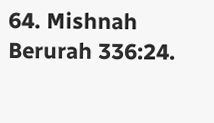64. Mishnah Berurah 336:24.